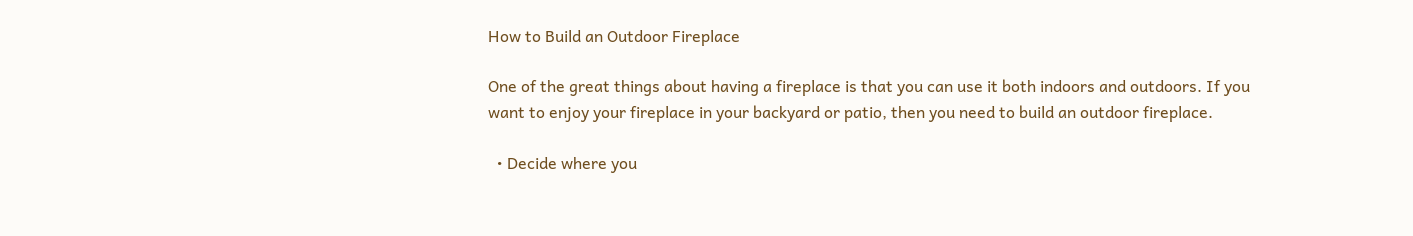How to Build an Outdoor Fireplace

One of the great things about having a fireplace is that you can use it both indoors and outdoors. If you want to enjoy your fireplace in your backyard or patio, then you need to build an outdoor fireplace.

  • Decide where you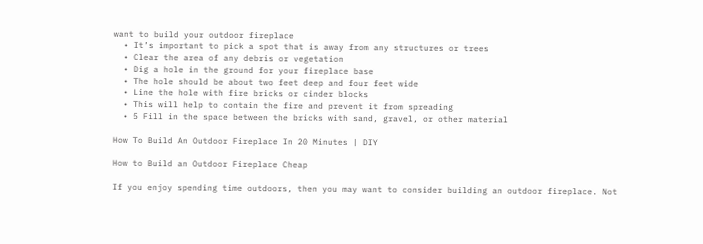want to build your outdoor fireplace
  • It’s important to pick a spot that is away from any structures or trees
  • Clear the area of any debris or vegetation
  • Dig a hole in the ground for your fireplace base
  • The hole should be about two feet deep and four feet wide
  • Line the hole with fire bricks or cinder blocks
  • This will help to contain the fire and prevent it from spreading
  • 5 Fill in the space between the bricks with sand, gravel, or other material

How To Build An Outdoor Fireplace In 20 Minutes | DIY

How to Build an Outdoor Fireplace Cheap

If you enjoy spending time outdoors, then you may want to consider building an outdoor fireplace. Not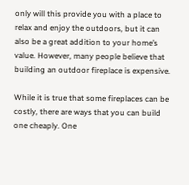only will this provide you with a place to relax and enjoy the outdoors, but it can also be a great addition to your home’s value. However, many people believe that building an outdoor fireplace is expensive.

While it is true that some fireplaces can be costly, there are ways that you can build one cheaply. One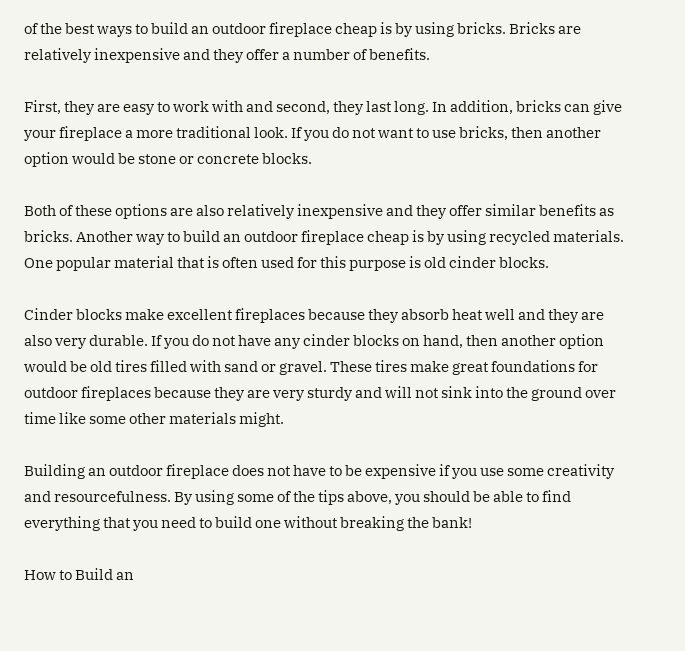of the best ways to build an outdoor fireplace cheap is by using bricks. Bricks are relatively inexpensive and they offer a number of benefits.

First, they are easy to work with and second, they last long. In addition, bricks can give your fireplace a more traditional look. If you do not want to use bricks, then another option would be stone or concrete blocks.

Both of these options are also relatively inexpensive and they offer similar benefits as bricks. Another way to build an outdoor fireplace cheap is by using recycled materials. One popular material that is often used for this purpose is old cinder blocks.

Cinder blocks make excellent fireplaces because they absorb heat well and they are also very durable. If you do not have any cinder blocks on hand, then another option would be old tires filled with sand or gravel. These tires make great foundations for outdoor fireplaces because they are very sturdy and will not sink into the ground over time like some other materials might.

Building an outdoor fireplace does not have to be expensive if you use some creativity and resourcefulness. By using some of the tips above, you should be able to find everything that you need to build one without breaking the bank!

How to Build an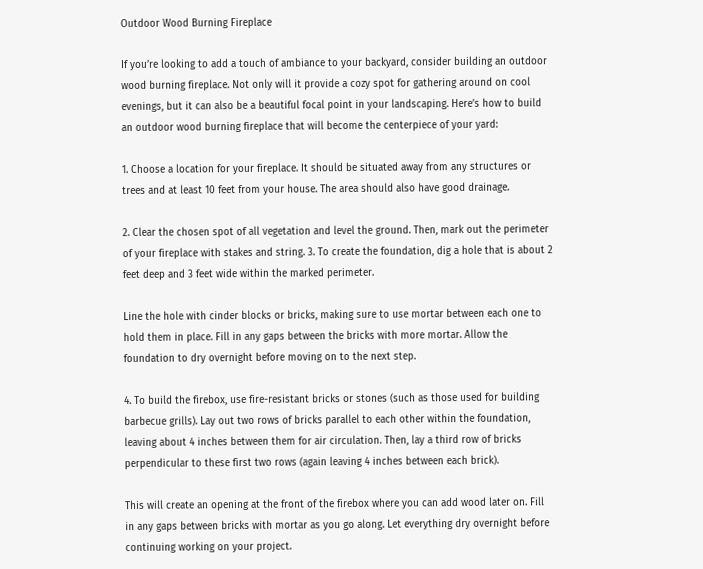Outdoor Wood Burning Fireplace

If you’re looking to add a touch of ambiance to your backyard, consider building an outdoor wood burning fireplace. Not only will it provide a cozy spot for gathering around on cool evenings, but it can also be a beautiful focal point in your landscaping. Here’s how to build an outdoor wood burning fireplace that will become the centerpiece of your yard:

1. Choose a location for your fireplace. It should be situated away from any structures or trees and at least 10 feet from your house. The area should also have good drainage.

2. Clear the chosen spot of all vegetation and level the ground. Then, mark out the perimeter of your fireplace with stakes and string. 3. To create the foundation, dig a hole that is about 2 feet deep and 3 feet wide within the marked perimeter.

Line the hole with cinder blocks or bricks, making sure to use mortar between each one to hold them in place. Fill in any gaps between the bricks with more mortar. Allow the foundation to dry overnight before moving on to the next step.

4. To build the firebox, use fire-resistant bricks or stones (such as those used for building barbecue grills). Lay out two rows of bricks parallel to each other within the foundation, leaving about 4 inches between them for air circulation. Then, lay a third row of bricks perpendicular to these first two rows (again leaving 4 inches between each brick).

This will create an opening at the front of the firebox where you can add wood later on. Fill in any gaps between bricks with mortar as you go along. Let everything dry overnight before continuing working on your project.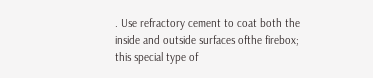. Use refractory cement to coat both the inside and outside surfaces ofthe firebox; this special type of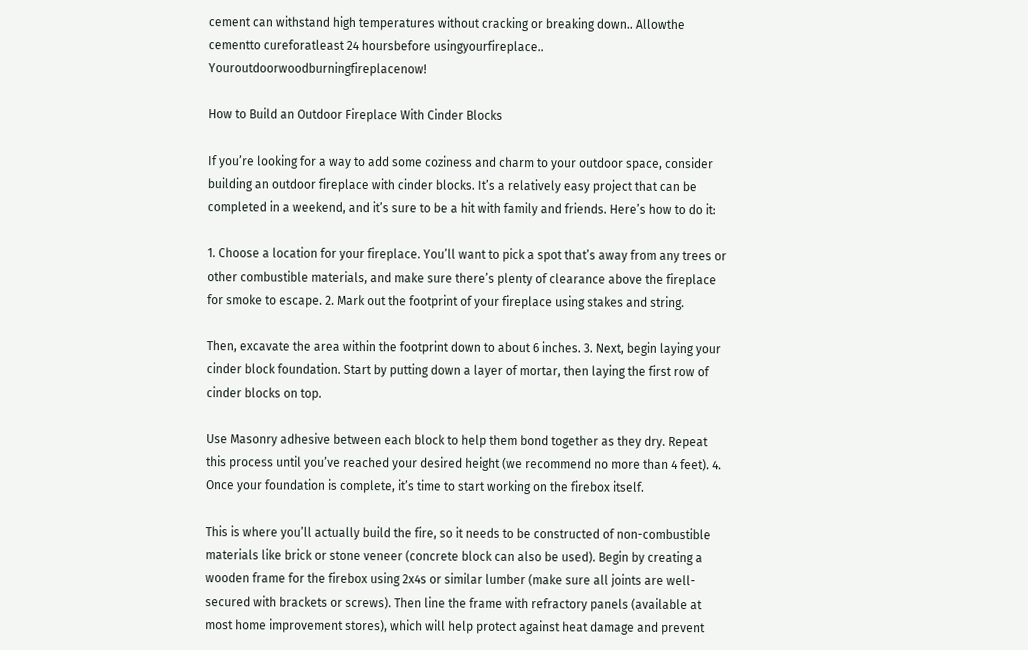cement can withstand high temperatures without cracking or breaking down.. Allowthe cementto cureforatleast 24 hoursbefore usingyourfireplace.. Youroutdoorwoodburningfireplacenow!

How to Build an Outdoor Fireplace With Cinder Blocks

If you’re looking for a way to add some coziness and charm to your outdoor space, consider building an outdoor fireplace with cinder blocks. It’s a relatively easy project that can be completed in a weekend, and it’s sure to be a hit with family and friends. Here’s how to do it:

1. Choose a location for your fireplace. You’ll want to pick a spot that’s away from any trees or other combustible materials, and make sure there’s plenty of clearance above the fireplace for smoke to escape. 2. Mark out the footprint of your fireplace using stakes and string.

Then, excavate the area within the footprint down to about 6 inches. 3. Next, begin laying your cinder block foundation. Start by putting down a layer of mortar, then laying the first row of cinder blocks on top.

Use Masonry adhesive between each block to help them bond together as they dry. Repeat this process until you’ve reached your desired height (we recommend no more than 4 feet). 4. Once your foundation is complete, it’s time to start working on the firebox itself.

This is where you’ll actually build the fire, so it needs to be constructed of non-combustible materials like brick or stone veneer (concrete block can also be used). Begin by creating a wooden frame for the firebox using 2x4s or similar lumber (make sure all joints are well-secured with brackets or screws). Then line the frame with refractory panels (available at most home improvement stores), which will help protect against heat damage and prevent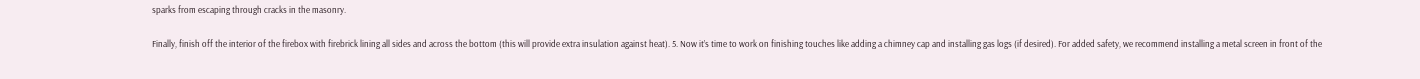sparks from escaping through cracks in the masonry.

Finally, finish off the interior of the firebox with firebrick lining all sides and across the bottom (this will provide extra insulation against heat). 5. Now it’s time to work on finishing touches like adding a chimney cap and installing gas logs (if desired). For added safety, we recommend installing a metal screen in front of the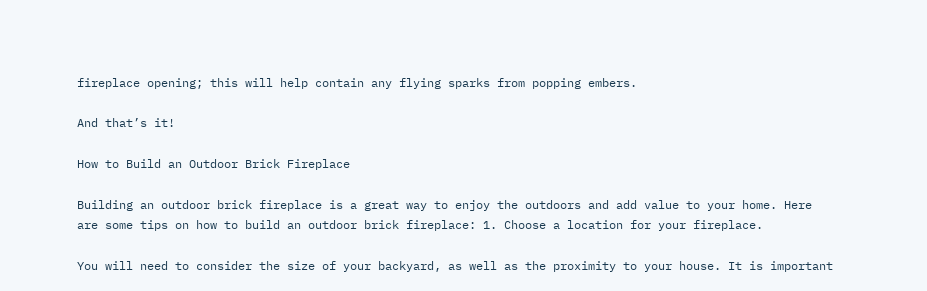fireplace opening; this will help contain any flying sparks from popping embers.

And that’s it!

How to Build an Outdoor Brick Fireplace

Building an outdoor brick fireplace is a great way to enjoy the outdoors and add value to your home. Here are some tips on how to build an outdoor brick fireplace: 1. Choose a location for your fireplace.

You will need to consider the size of your backyard, as well as the proximity to your house. It is important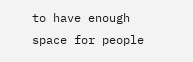to have enough space for people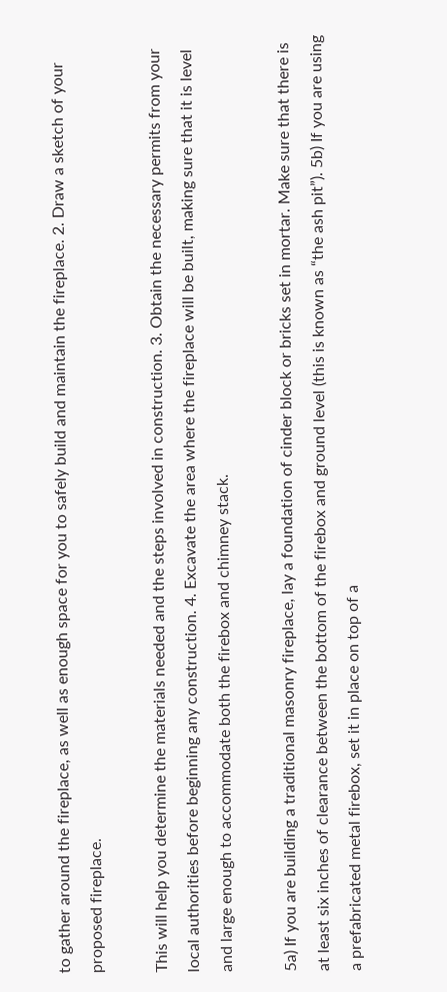to gather around the fireplace, as well as enough space for you to safely build and maintain the fireplace. 2. Draw a sketch of your proposed fireplace.

This will help you determine the materials needed and the steps involved in construction. 3. Obtain the necessary permits from your local authorities before beginning any construction. 4. Excavate the area where the fireplace will be built, making sure that it is level and large enough to accommodate both the firebox and chimney stack.

5a) If you are building a traditional masonry fireplace, lay a foundation of cinder block or bricks set in mortar. Make sure that there is at least six inches of clearance between the bottom of the firebox and ground level (this is known as “the ash pit”). 5b) If you are using a prefabricated metal firebox, set it in place on top of a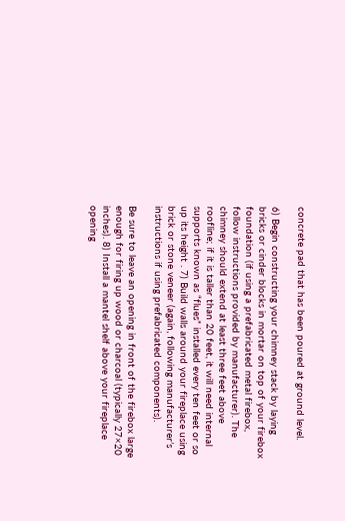concrete pad that has been poured at ground level.

6) Begin constructing your chimney stack by laying bricks or cinder blocks in mortar on top of your firebox foundation (if using a prefabricated metal firebox, follow instructions provided by manufacturer). The chimney should extend at least three feet above roofline; if it is taller than 20 feet, it will need internal supports known as “flues” installed every ten feet or so up its height . 7) Build walls around your fireplace using brick or stone veneer (again, following manufacturer’s instructions if using prefabricated components).

Be sure to leave an opening in front of the firebox large enough for firing up wood or charcoal (typically 27×20 inches). 8) Install a mantel shelf above your fireplace opening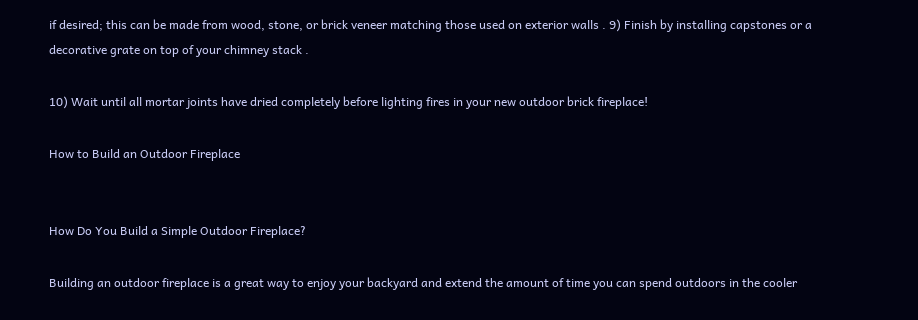if desired; this can be made from wood, stone, or brick veneer matching those used on exterior walls . 9) Finish by installing capstones or a decorative grate on top of your chimney stack .

10) Wait until all mortar joints have dried completely before lighting fires in your new outdoor brick fireplace!

How to Build an Outdoor Fireplace


How Do You Build a Simple Outdoor Fireplace?

Building an outdoor fireplace is a great way to enjoy your backyard and extend the amount of time you can spend outdoors in the cooler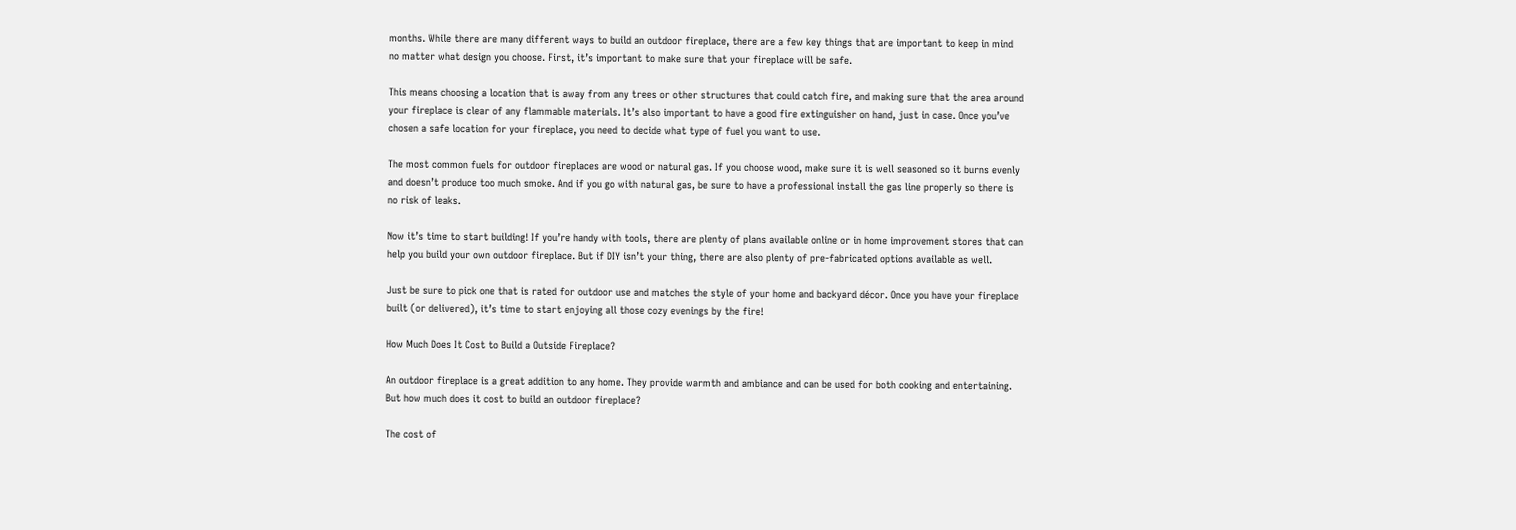months. While there are many different ways to build an outdoor fireplace, there are a few key things that are important to keep in mind no matter what design you choose. First, it’s important to make sure that your fireplace will be safe.

This means choosing a location that is away from any trees or other structures that could catch fire, and making sure that the area around your fireplace is clear of any flammable materials. It’s also important to have a good fire extinguisher on hand, just in case. Once you’ve chosen a safe location for your fireplace, you need to decide what type of fuel you want to use.

The most common fuels for outdoor fireplaces are wood or natural gas. If you choose wood, make sure it is well seasoned so it burns evenly and doesn’t produce too much smoke. And if you go with natural gas, be sure to have a professional install the gas line properly so there is no risk of leaks.

Now it’s time to start building! If you’re handy with tools, there are plenty of plans available online or in home improvement stores that can help you build your own outdoor fireplace. But if DIY isn’t your thing, there are also plenty of pre-fabricated options available as well.

Just be sure to pick one that is rated for outdoor use and matches the style of your home and backyard décor. Once you have your fireplace built (or delivered), it’s time to start enjoying all those cozy evenings by the fire!

How Much Does It Cost to Build a Outside Fireplace?

An outdoor fireplace is a great addition to any home. They provide warmth and ambiance and can be used for both cooking and entertaining. But how much does it cost to build an outdoor fireplace?

The cost of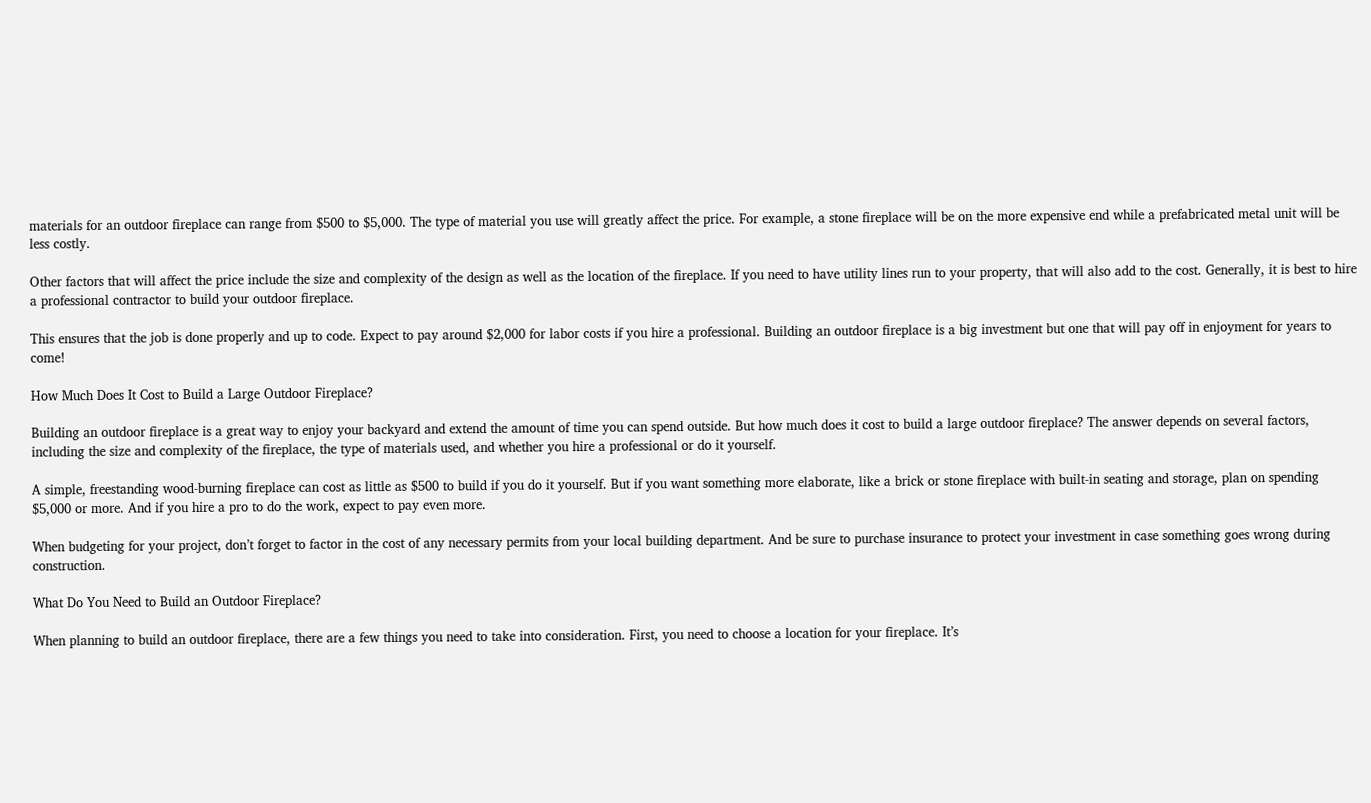materials for an outdoor fireplace can range from $500 to $5,000. The type of material you use will greatly affect the price. For example, a stone fireplace will be on the more expensive end while a prefabricated metal unit will be less costly.

Other factors that will affect the price include the size and complexity of the design as well as the location of the fireplace. If you need to have utility lines run to your property, that will also add to the cost. Generally, it is best to hire a professional contractor to build your outdoor fireplace.

This ensures that the job is done properly and up to code. Expect to pay around $2,000 for labor costs if you hire a professional. Building an outdoor fireplace is a big investment but one that will pay off in enjoyment for years to come!

How Much Does It Cost to Build a Large Outdoor Fireplace?

Building an outdoor fireplace is a great way to enjoy your backyard and extend the amount of time you can spend outside. But how much does it cost to build a large outdoor fireplace? The answer depends on several factors, including the size and complexity of the fireplace, the type of materials used, and whether you hire a professional or do it yourself.

A simple, freestanding wood-burning fireplace can cost as little as $500 to build if you do it yourself. But if you want something more elaborate, like a brick or stone fireplace with built-in seating and storage, plan on spending $5,000 or more. And if you hire a pro to do the work, expect to pay even more.

When budgeting for your project, don’t forget to factor in the cost of any necessary permits from your local building department. And be sure to purchase insurance to protect your investment in case something goes wrong during construction.

What Do You Need to Build an Outdoor Fireplace?

When planning to build an outdoor fireplace, there are a few things you need to take into consideration. First, you need to choose a location for your fireplace. It’s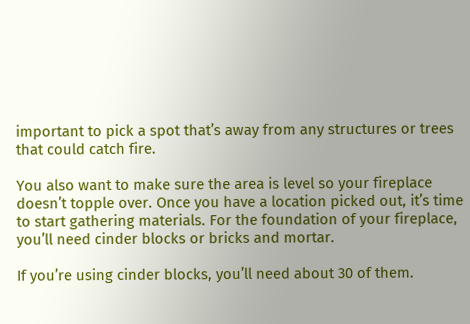important to pick a spot that’s away from any structures or trees that could catch fire.

You also want to make sure the area is level so your fireplace doesn’t topple over. Once you have a location picked out, it’s time to start gathering materials. For the foundation of your fireplace, you’ll need cinder blocks or bricks and mortar.

If you’re using cinder blocks, you’ll need about 30 of them.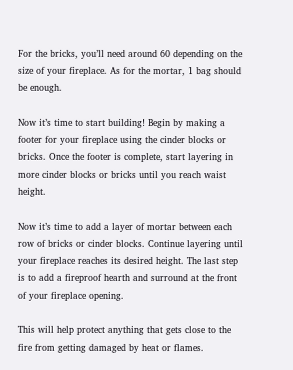For the bricks, you’ll need around 60 depending on the size of your fireplace. As for the mortar, 1 bag should be enough.

Now it’s time to start building! Begin by making a footer for your fireplace using the cinder blocks or bricks. Once the footer is complete, start layering in more cinder blocks or bricks until you reach waist height.

Now it’s time to add a layer of mortar between each row of bricks or cinder blocks. Continue layering until your fireplace reaches its desired height. The last step is to add a fireproof hearth and surround at the front of your fireplace opening.

This will help protect anything that gets close to the fire from getting damaged by heat or flames.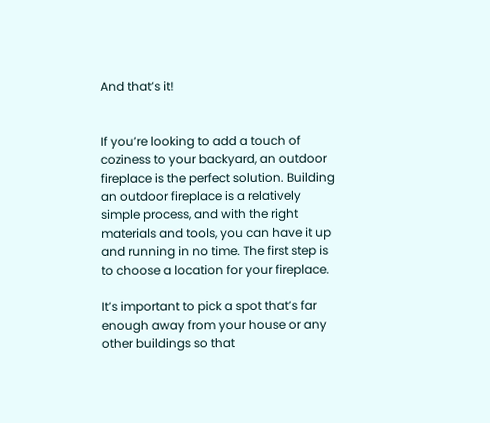And that’s it!


If you’re looking to add a touch of coziness to your backyard, an outdoor fireplace is the perfect solution. Building an outdoor fireplace is a relatively simple process, and with the right materials and tools, you can have it up and running in no time. The first step is to choose a location for your fireplace.

It’s important to pick a spot that’s far enough away from your house or any other buildings so that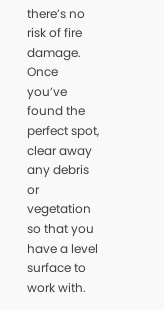there’s no risk of fire damage. Once you’ve found the perfect spot, clear away any debris or vegetation so that you have a level surface to work with.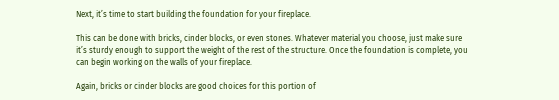Next, it’s time to start building the foundation for your fireplace.

This can be done with bricks, cinder blocks, or even stones. Whatever material you choose, just make sure it’s sturdy enough to support the weight of the rest of the structure. Once the foundation is complete, you can begin working on the walls of your fireplace.

Again, bricks or cinder blocks are good choices for this portion of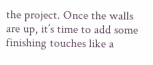the project. Once the walls are up, it’s time to add some finishing touches like a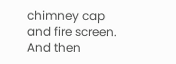chimney cap and fire screen. And then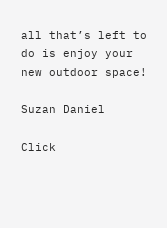all that’s left to do is enjoy your new outdoor space!

Suzan Daniel

Click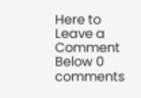Here to Leave a Comment Below 0 comments